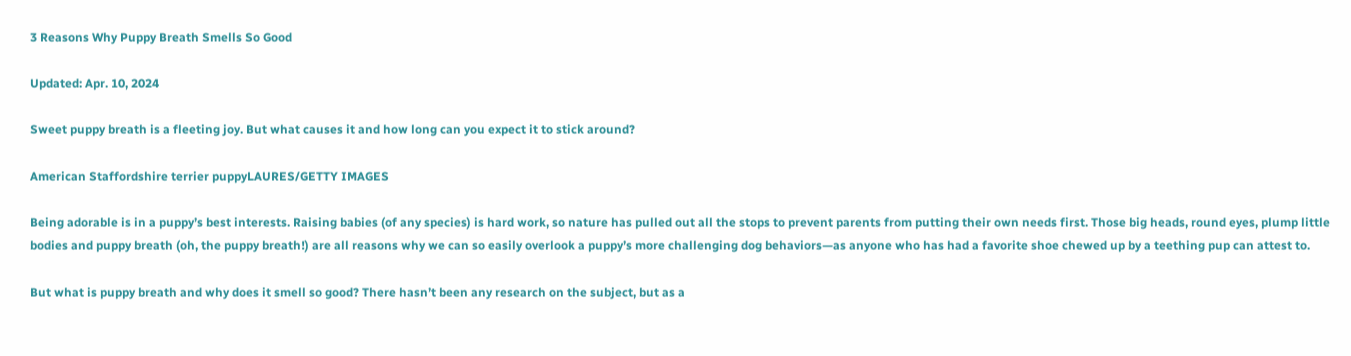3 Reasons Why Puppy Breath Smells So Good

Updated: Apr. 10, 2024

Sweet puppy breath is a fleeting joy. But what causes it and how long can you expect it to stick around?

American Staffordshire terrier puppyLAURES/GETTY IMAGES

Being adorable is in a puppy’s best interests. Raising babies (of any species) is hard work, so nature has pulled out all the stops to prevent parents from putting their own needs first. Those big heads, round eyes, plump little bodies and puppy breath (oh, the puppy breath!) are all reasons why we can so easily overlook a puppy’s more challenging dog behaviors—as anyone who has had a favorite shoe chewed up by a teething pup can attest to.

But what is puppy breath and why does it smell so good? There hasn’t been any research on the subject, but as a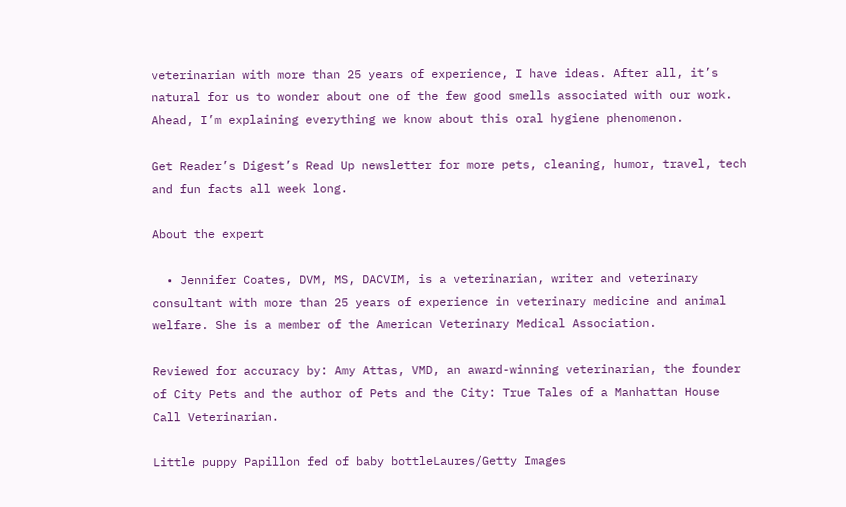veterinarian with more than 25 years of experience, I have ideas. After all, it’s natural for us to wonder about one of the few good smells associated with our work. Ahead, I’m explaining everything we know about this oral hygiene phenomenon.

Get Reader’s Digest’s Read Up newsletter for more pets, cleaning, humor, travel, tech and fun facts all week long.

About the expert

  • Jennifer Coates, DVM, MS, DACVIM, is a veterinarian, writer and veterinary consultant with more than 25 years of experience in veterinary medicine and animal welfare. She is a member of the American Veterinary Medical Association.

Reviewed for accuracy by: Amy Attas, VMD, an award-winning veterinarian, the founder of City Pets and the author of Pets and the City: True Tales of a Manhattan House Call Veterinarian.

Little puppy Papillon fed of baby bottleLaures/Getty Images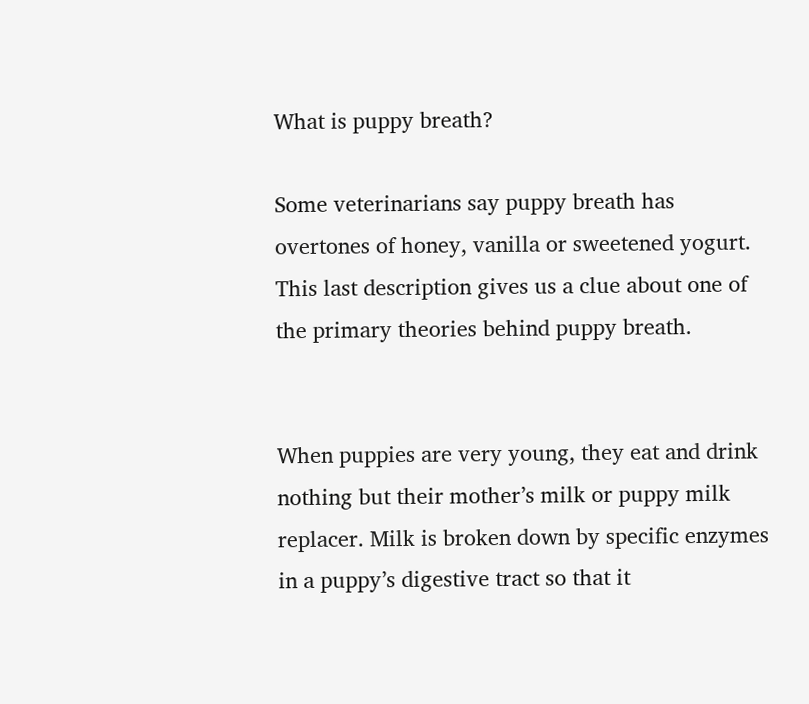What is puppy breath?

Some veterinarians say puppy breath has overtones of honey, vanilla or sweetened yogurt. This last description gives us a clue about one of the primary theories behind puppy breath.


When puppies are very young, they eat and drink nothing but their mother’s milk or puppy milk replacer. Milk is broken down by specific enzymes in a puppy’s digestive tract so that it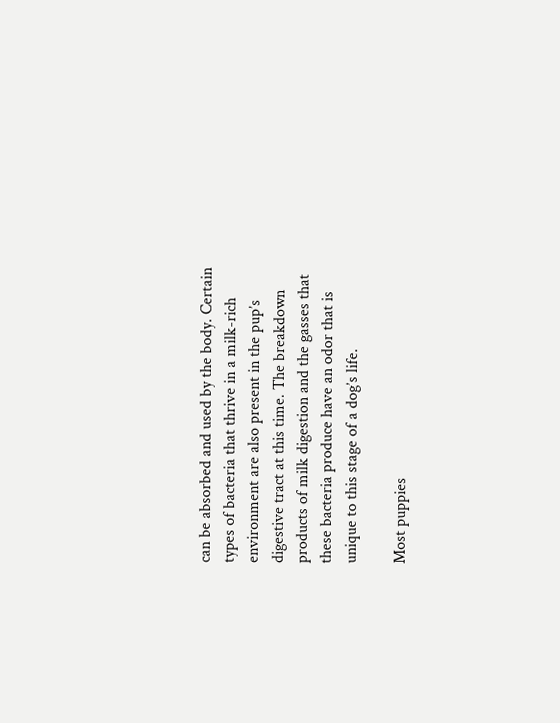can be absorbed and used by the body. Certain types of bacteria that thrive in a milk-rich environment are also present in the pup’s digestive tract at this time. The breakdown products of milk digestion and the gasses that these bacteria produce have an odor that is unique to this stage of a dog’s life.

Most puppies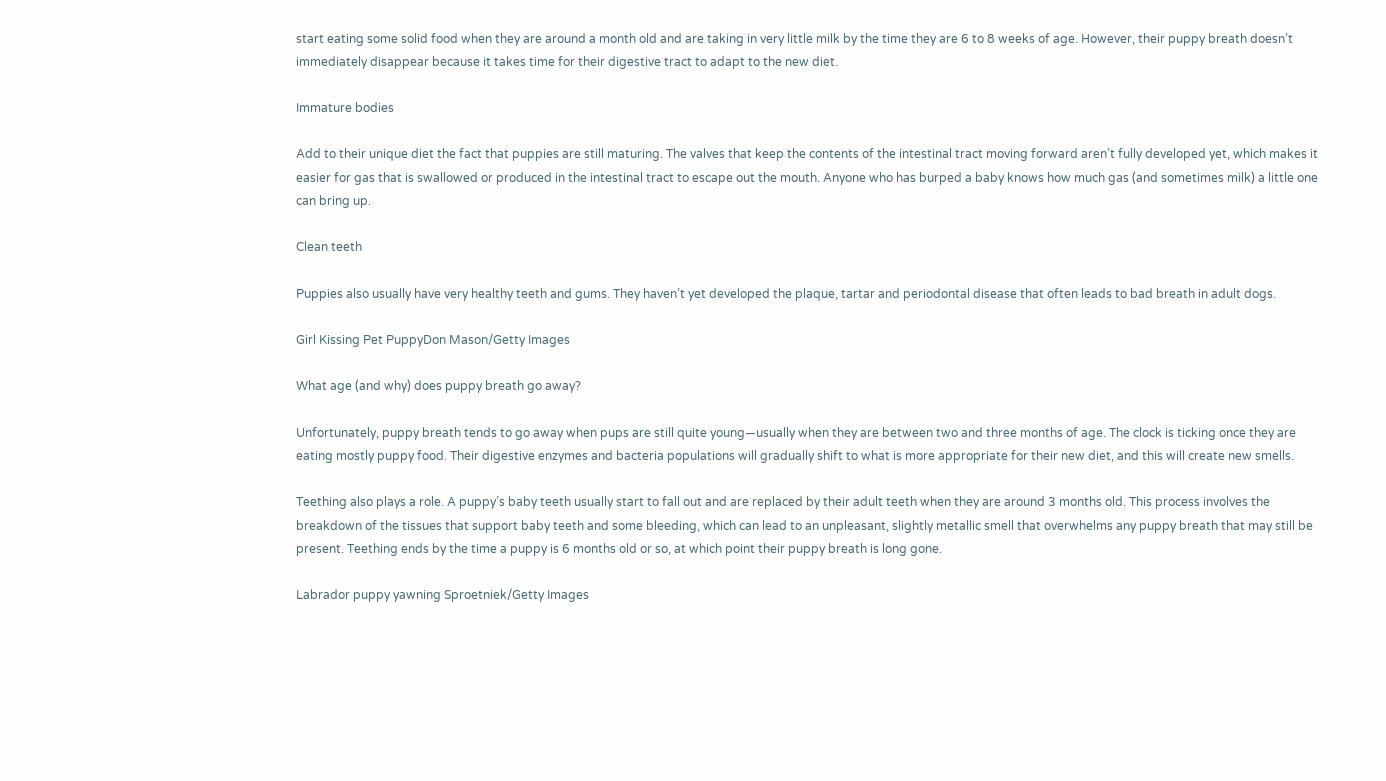start eating some solid food when they are around a month old and are taking in very little milk by the time they are 6 to 8 weeks of age. However, their puppy breath doesn’t immediately disappear because it takes time for their digestive tract to adapt to the new diet.

Immature bodies

Add to their unique diet the fact that puppies are still maturing. The valves that keep the contents of the intestinal tract moving forward aren’t fully developed yet, which makes it easier for gas that is swallowed or produced in the intestinal tract to escape out the mouth. Anyone who has burped a baby knows how much gas (and sometimes milk) a little one can bring up.

Clean teeth

Puppies also usually have very healthy teeth and gums. They haven’t yet developed the plaque, tartar and periodontal disease that often leads to bad breath in adult dogs.

Girl Kissing Pet PuppyDon Mason/Getty Images

What age (and why) does puppy breath go away?

Unfortunately, puppy breath tends to go away when pups are still quite young—usually when they are between two and three months of age. The clock is ticking once they are eating mostly puppy food. Their digestive enzymes and bacteria populations will gradually shift to what is more appropriate for their new diet, and this will create new smells.

Teething also plays a role. A puppy’s baby teeth usually start to fall out and are replaced by their adult teeth when they are around 3 months old. This process involves the breakdown of the tissues that support baby teeth and some bleeding, which can lead to an unpleasant, slightly metallic smell that overwhelms any puppy breath that may still be present. Teething ends by the time a puppy is 6 months old or so, at which point their puppy breath is long gone.

Labrador puppy yawning Sproetniek/Getty Images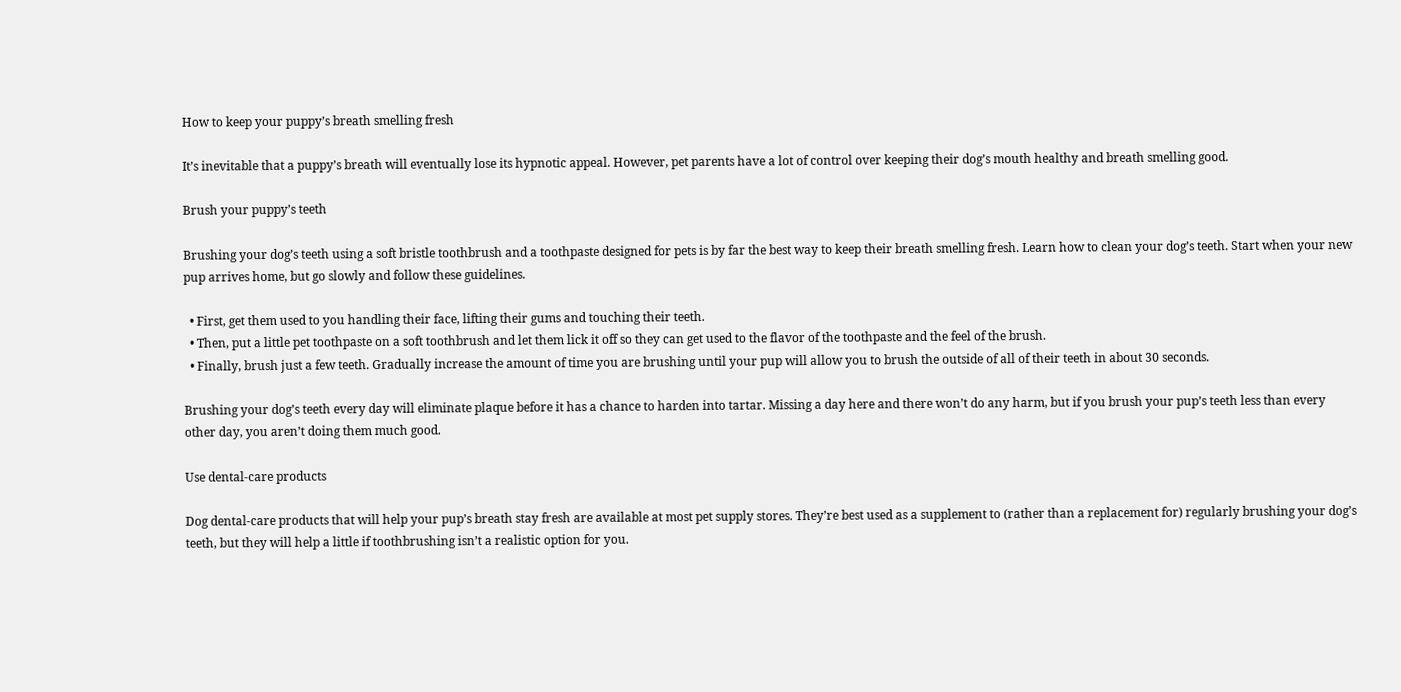How to keep your puppy’s breath smelling fresh

It’s inevitable that a puppy’s breath will eventually lose its hypnotic appeal. However, pet parents have a lot of control over keeping their dog’s mouth healthy and breath smelling good.

Brush your puppy’s teeth

Brushing your dog’s teeth using a soft bristle toothbrush and a toothpaste designed for pets is by far the best way to keep their breath smelling fresh. Learn how to clean your dog’s teeth. Start when your new pup arrives home, but go slowly and follow these guidelines.

  • First, get them used to you handling their face, lifting their gums and touching their teeth.
  • Then, put a little pet toothpaste on a soft toothbrush and let them lick it off so they can get used to the flavor of the toothpaste and the feel of the brush.
  • Finally, brush just a few teeth. Gradually increase the amount of time you are brushing until your pup will allow you to brush the outside of all of their teeth in about 30 seconds.

Brushing your dog’s teeth every day will eliminate plaque before it has a chance to harden into tartar. Missing a day here and there won’t do any harm, but if you brush your pup’s teeth less than every other day, you aren’t doing them much good.

Use dental-care products

Dog dental-care products that will help your pup’s breath stay fresh are available at most pet supply stores. They’re best used as a supplement to (rather than a replacement for) regularly brushing your dog’s teeth, but they will help a little if toothbrushing isn’t a realistic option for you.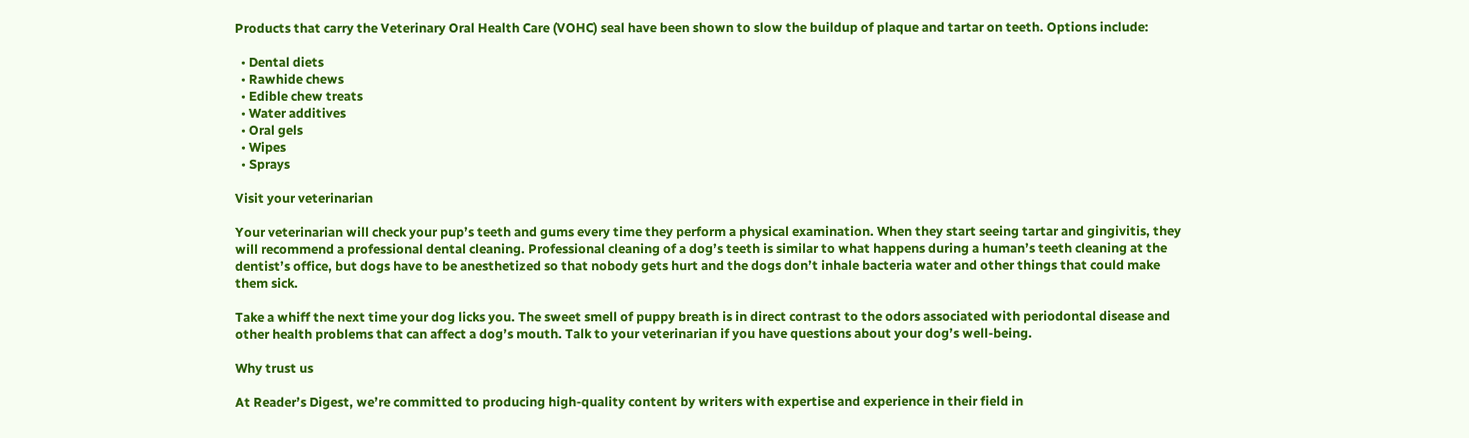Products that carry the Veterinary Oral Health Care (VOHC) seal have been shown to slow the buildup of plaque and tartar on teeth. Options include:

  • Dental diets
  • Rawhide chews
  • Edible chew treats
  • Water additives
  • Oral gels
  • Wipes
  • Sprays

Visit your veterinarian

Your veterinarian will check your pup’s teeth and gums every time they perform a physical examination. When they start seeing tartar and gingivitis, they will recommend a professional dental cleaning. Professional cleaning of a dog’s teeth is similar to what happens during a human’s teeth cleaning at the dentist’s office, but dogs have to be anesthetized so that nobody gets hurt and the dogs don’t inhale bacteria water and other things that could make them sick.

Take a whiff the next time your dog licks you. The sweet smell of puppy breath is in direct contrast to the odors associated with periodontal disease and other health problems that can affect a dog’s mouth. Talk to your veterinarian if you have questions about your dog’s well-being.

Why trust us

At Reader’s Digest, we’re committed to producing high-quality content by writers with expertise and experience in their field in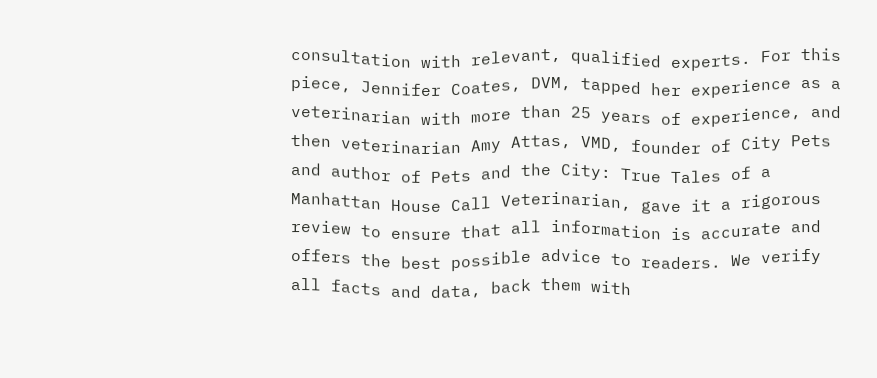consultation with relevant, qualified experts. For this piece, Jennifer Coates, DVM, tapped her experience as a veterinarian with more than 25 years of experience, and then veterinarian Amy Attas, VMD, founder of City Pets and author of Pets and the City: True Tales of a Manhattan House Call Veterinarian, gave it a rigorous review to ensure that all information is accurate and offers the best possible advice to readers. We verify all facts and data, back them with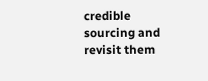credible sourcing and revisit them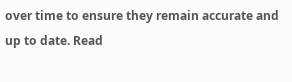over time to ensure they remain accurate and up to date. Read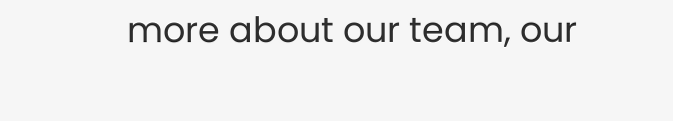more about our team, our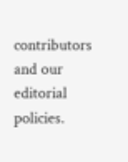contributors and our editorial policies.